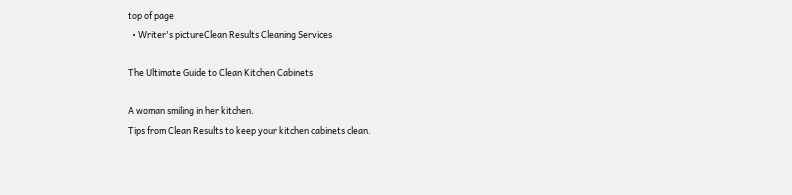top of page
  • Writer's pictureClean Results Cleaning Services

The Ultimate Guide to Clean Kitchen Cabinets

A woman smiling in her kitchen.
Tips from Clean Results to keep your kitchen cabinets clean.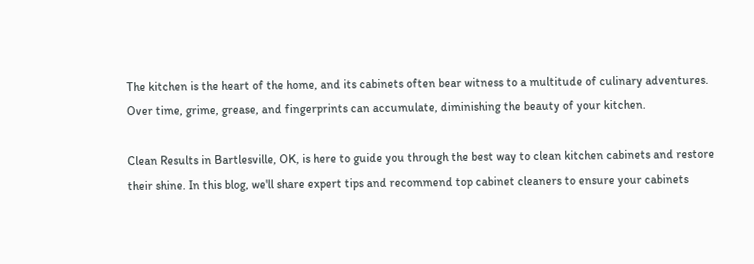The kitchen is the heart of the home, and its cabinets often bear witness to a multitude of culinary adventures. Over time, grime, grease, and fingerprints can accumulate, diminishing the beauty of your kitchen.

Clean Results in Bartlesville, OK, is here to guide you through the best way to clean kitchen cabinets and restore their shine. In this blog, we'll share expert tips and recommend top cabinet cleaners to ensure your cabinets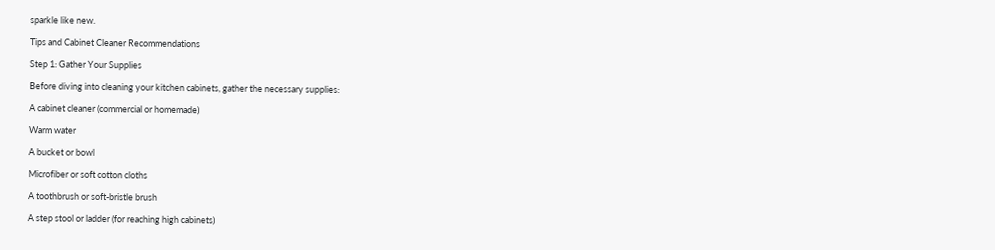sparkle like new.

Tips and Cabinet Cleaner Recommendations

Step 1: Gather Your Supplies

Before diving into cleaning your kitchen cabinets, gather the necessary supplies:

A cabinet cleaner (commercial or homemade)

Warm water

A bucket or bowl

Microfiber or soft cotton cloths

A toothbrush or soft-bristle brush

A step stool or ladder (for reaching high cabinets)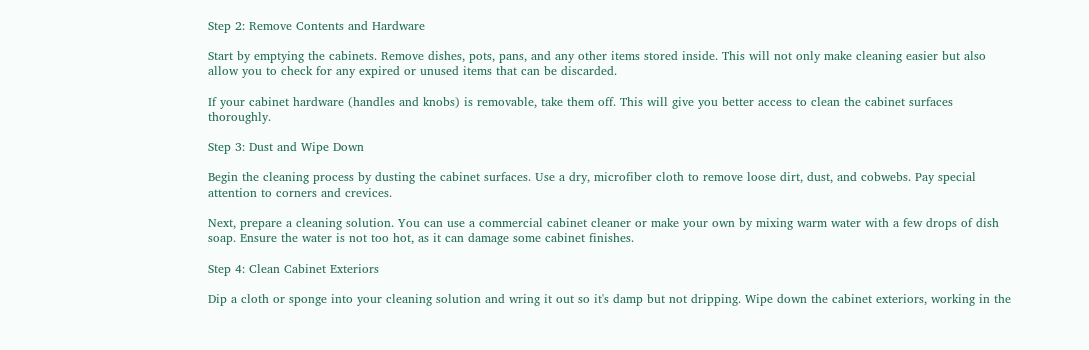Step 2: Remove Contents and Hardware

Start by emptying the cabinets. Remove dishes, pots, pans, and any other items stored inside. This will not only make cleaning easier but also allow you to check for any expired or unused items that can be discarded.

If your cabinet hardware (handles and knobs) is removable, take them off. This will give you better access to clean the cabinet surfaces thoroughly.

Step 3: Dust and Wipe Down

Begin the cleaning process by dusting the cabinet surfaces. Use a dry, microfiber cloth to remove loose dirt, dust, and cobwebs. Pay special attention to corners and crevices.

Next, prepare a cleaning solution. You can use a commercial cabinet cleaner or make your own by mixing warm water with a few drops of dish soap. Ensure the water is not too hot, as it can damage some cabinet finishes.

Step 4: Clean Cabinet Exteriors

Dip a cloth or sponge into your cleaning solution and wring it out so it's damp but not dripping. Wipe down the cabinet exteriors, working in the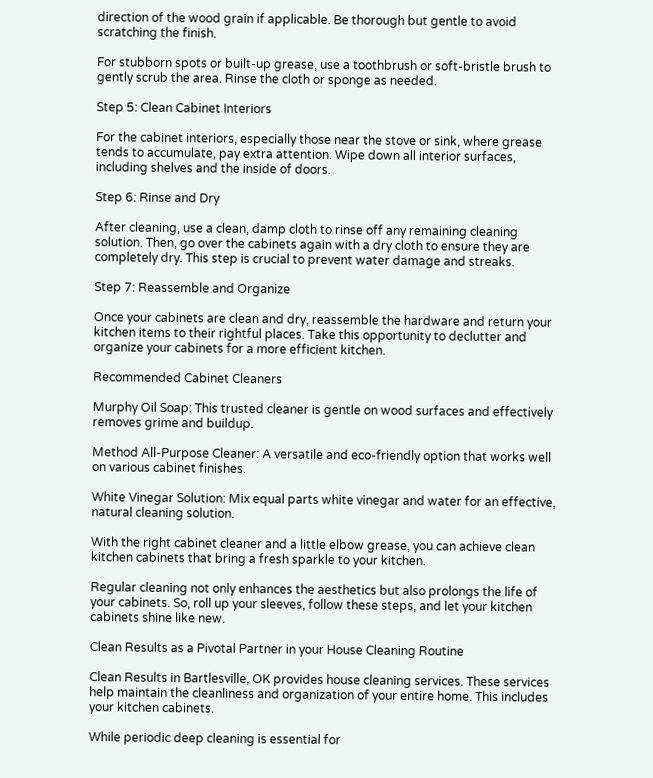direction of the wood grain if applicable. Be thorough but gentle to avoid scratching the finish.

For stubborn spots or built-up grease, use a toothbrush or soft-bristle brush to gently scrub the area. Rinse the cloth or sponge as needed.

Step 5: Clean Cabinet Interiors

For the cabinet interiors, especially those near the stove or sink, where grease tends to accumulate, pay extra attention. Wipe down all interior surfaces, including shelves and the inside of doors.

Step 6: Rinse and Dry

After cleaning, use a clean, damp cloth to rinse off any remaining cleaning solution. Then, go over the cabinets again with a dry cloth to ensure they are completely dry. This step is crucial to prevent water damage and streaks.

Step 7: Reassemble and Organize

Once your cabinets are clean and dry, reassemble the hardware and return your kitchen items to their rightful places. Take this opportunity to declutter and organize your cabinets for a more efficient kitchen.

Recommended Cabinet Cleaners

Murphy Oil Soap: This trusted cleaner is gentle on wood surfaces and effectively removes grime and buildup.

Method All-Purpose Cleaner: A versatile and eco-friendly option that works well on various cabinet finishes.

White Vinegar Solution: Mix equal parts white vinegar and water for an effective, natural cleaning solution.

With the right cabinet cleaner and a little elbow grease, you can achieve clean kitchen cabinets that bring a fresh sparkle to your kitchen.

Regular cleaning not only enhances the aesthetics but also prolongs the life of your cabinets. So, roll up your sleeves, follow these steps, and let your kitchen cabinets shine like new.

Clean Results as a Pivotal Partner in your House Cleaning Routine

Clean Results in Bartlesville, OK provides house cleaning services. These services help maintain the cleanliness and organization of your entire home. This includes your kitchen cabinets.

While periodic deep cleaning is essential for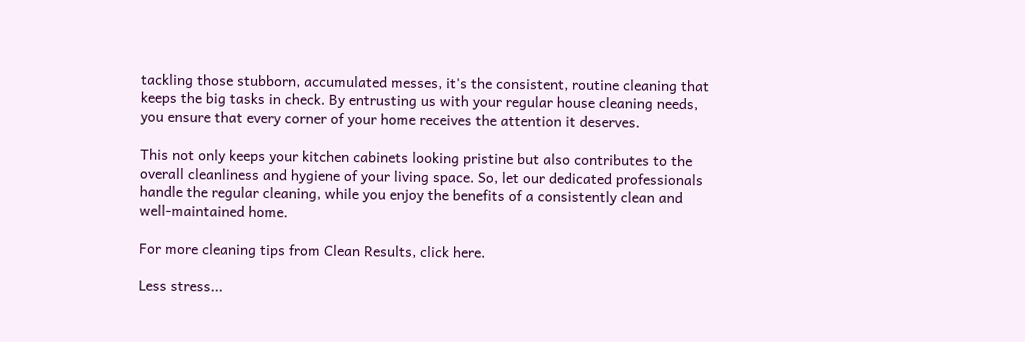tackling those stubborn, accumulated messes, it's the consistent, routine cleaning that keeps the big tasks in check. By entrusting us with your regular house cleaning needs, you ensure that every corner of your home receives the attention it deserves.

This not only keeps your kitchen cabinets looking pristine but also contributes to the overall cleanliness and hygiene of your living space. So, let our dedicated professionals handle the regular cleaning, while you enjoy the benefits of a consistently clean and well-maintained home.

For more cleaning tips from Clean Results, click here.

Less stress...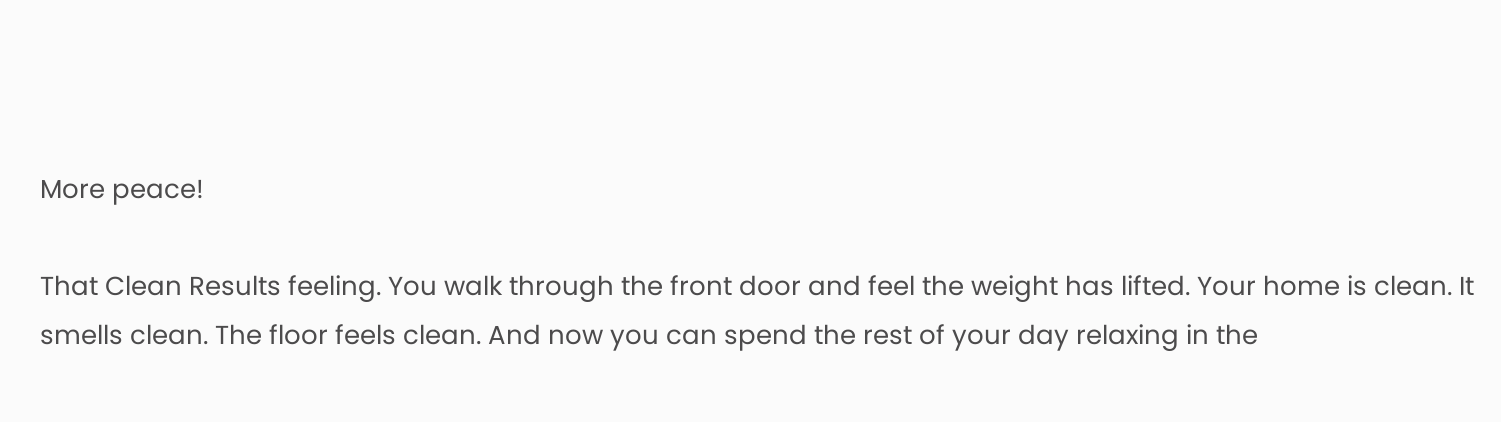More peace!

That Clean Results feeling. You walk through the front door and feel the weight has lifted. Your home is clean. It smells clean. The floor feels clean. And now you can spend the rest of your day relaxing in the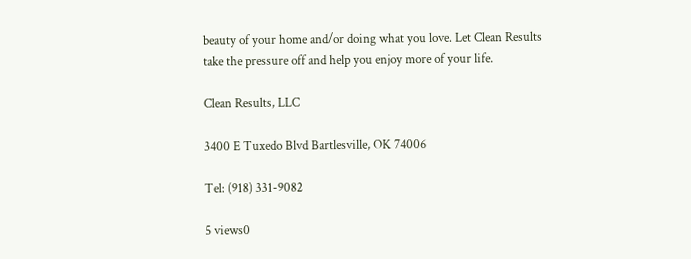beauty of your home and/or doing what you love. Let Clean Results take the pressure off and help you enjoy more of your life.

Clean Results, LLC

3400 E Tuxedo Blvd Bartlesville, OK 74006

Tel: (918) 331-9082

5 views0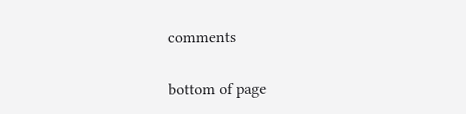comments


bottom of page